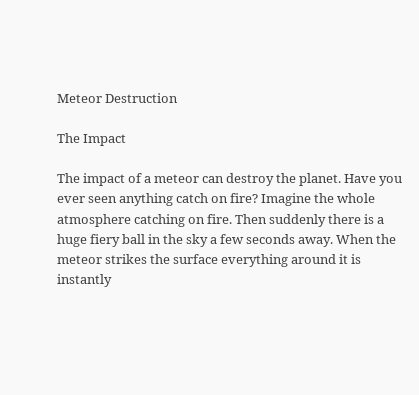Meteor Destruction

The Impact

The impact of a meteor can destroy the planet. Have you ever seen anything catch on fire? Imagine the whole atmosphere catching on fire. Then suddenly there is a huge fiery ball in the sky a few seconds away. When the meteor strikes the surface everything around it is instantly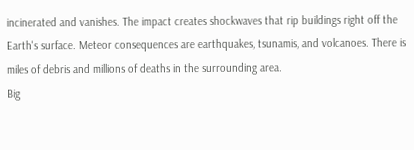incinerated and vanishes. The impact creates shockwaves that rip buildings right off the Earth's surface. Meteor consequences are earthquakes, tsunamis, and volcanoes. There is miles of debris and millions of deaths in the surrounding area.
Big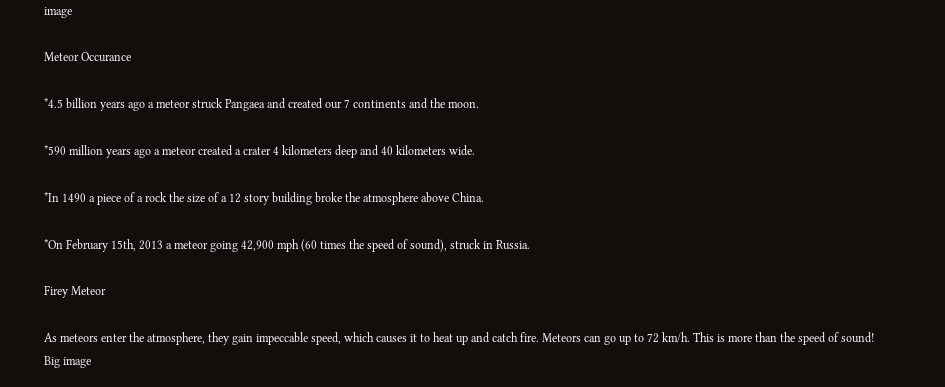image

Meteor Occurance

*4.5 billion years ago a meteor struck Pangaea and created our 7 continents and the moon.

*590 million years ago a meteor created a crater 4 kilometers deep and 40 kilometers wide.

*In 1490 a piece of a rock the size of a 12 story building broke the atmosphere above China.

*On February 15th, 2013 a meteor going 42,900 mph (60 times the speed of sound), struck in Russia.

Firey Meteor

As meteors enter the atmosphere, they gain impeccable speed, which causes it to heat up and catch fire. Meteors can go up to 72 km/h. This is more than the speed of sound!
Big image